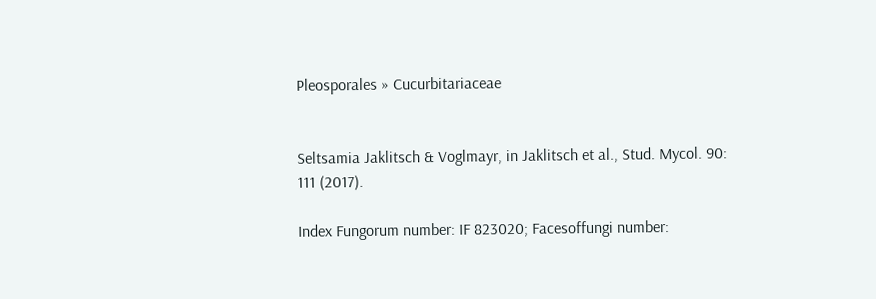Pleosporales » Cucurbitariaceae


Seltsamia Jaklitsch & Voglmayr, in Jaklitsch et al., Stud. Mycol. 90: 111 (2017).

Index Fungorum number: IF 823020; Facesoffungi number: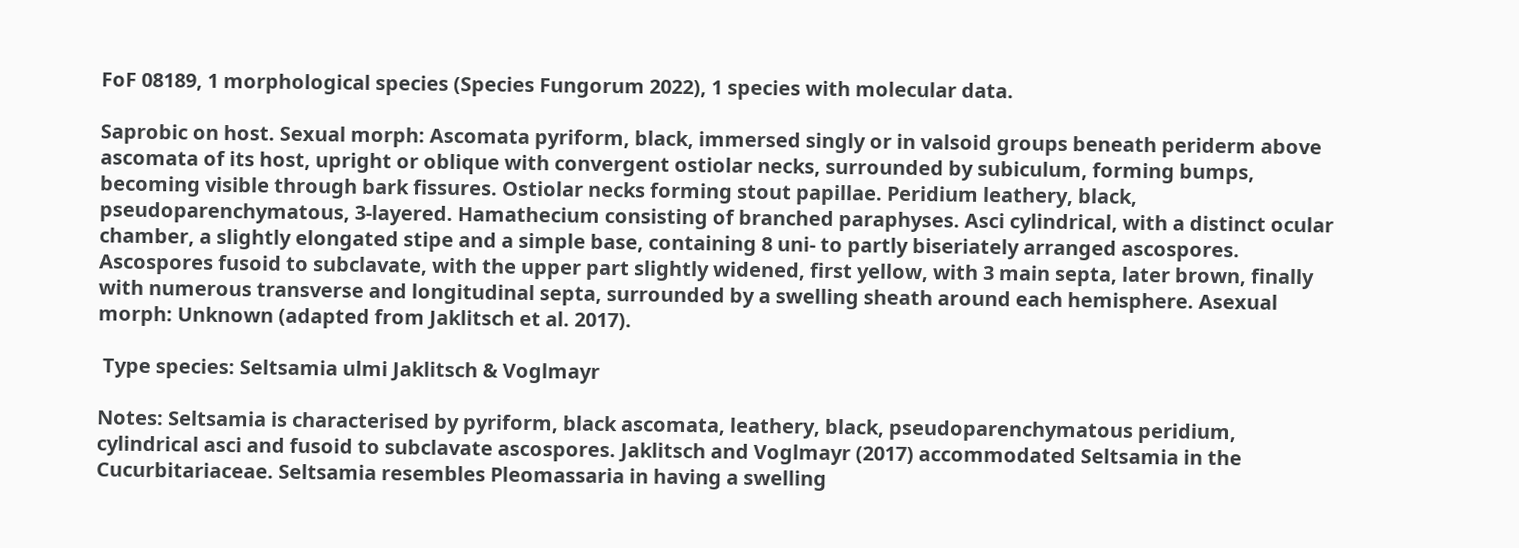FoF 08189, 1 morphological species (Species Fungorum 2022), 1 species with molecular data.

Saprobic on host. Sexual morph: Ascomata pyriform, black, immersed singly or in valsoid groups beneath periderm above ascomata of its host, upright or oblique with convergent ostiolar necks, surrounded by subiculum, forming bumps, becoming visible through bark fissures. Ostiolar necks forming stout papillae. Peridium leathery, black, pseudoparenchymatous, 3-layered. Hamathecium consisting of branched paraphyses. Asci cylindrical, with a distinct ocular chamber, a slightly elongated stipe and a simple base, containing 8 uni- to partly biseriately arranged ascospores. Ascospores fusoid to subclavate, with the upper part slightly widened, first yellow, with 3 main septa, later brown, finally with numerous transverse and longitudinal septa, surrounded by a swelling sheath around each hemisphere. Asexual morph: Unknown (adapted from Jaklitsch et al. 2017).

 Type species: Seltsamia ulmi Jaklitsch & Voglmayr

Notes: Seltsamia is characterised by pyriform, black ascomata, leathery, black, pseudoparenchymatous peridium, cylindrical asci and fusoid to subclavate ascospores. Jaklitsch and Voglmayr (2017) accommodated Seltsamia in the Cucurbitariaceae. Seltsamia resembles Pleomassaria in having a swelling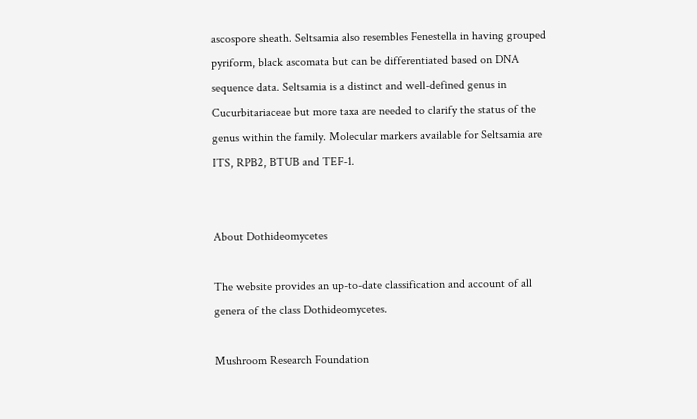ascospore sheath. Seltsamia also resembles Fenestella in having grouped pyriform, black ascomata but can be differentiated based on DNA sequence data. Seltsamia is a distinct and well-defined genus in Cucurbitariaceae but more taxa are needed to clarify the status of the genus within the family. Molecular markers available for Seltsamia are ITS, RPB2, BTUB and TEF-1.


About Dothideomycetes

The website provides an up-to-date classification and account of all genera of the class Dothideomycetes.

Mushroom Research Foundation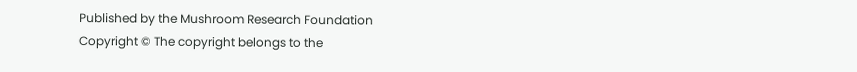Published by the Mushroom Research Foundation
Copyright © The copyright belongs to the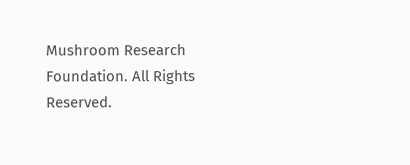Mushroom Research Foundation. All Rights Reserved.